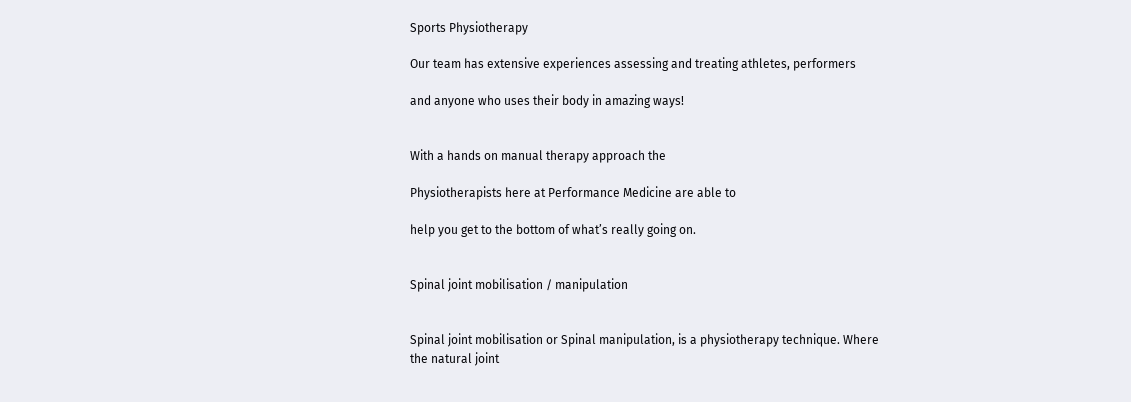Sports Physiotherapy

Our team has extensive experiences assessing and treating athletes, performers

and anyone who uses their body in amazing ways!


With a hands on manual therapy approach the

Physiotherapists here at Performance Medicine are able to

help you get to the bottom of what’s really going on.


Spinal joint mobilisation / manipulation


Spinal joint mobilisation or Spinal manipulation, is a physiotherapy technique. Where the natural joint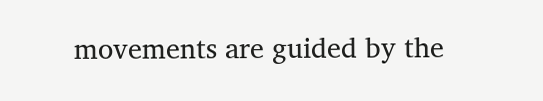movements are guided by the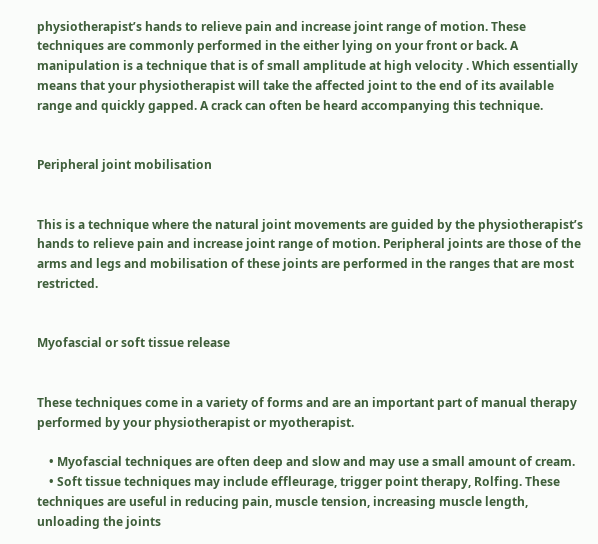physiotherapist’s hands to relieve pain and increase joint range of motion. These techniques are commonly performed in the either lying on your front or back. A manipulation is a technique that is of small amplitude at high velocity . Which essentially means that your physiotherapist will take the affected joint to the end of its available range and quickly gapped. A crack can often be heard accompanying this technique.


Peripheral joint mobilisation


This is a technique where the natural joint movements are guided by the physiotherapist’s hands to relieve pain and increase joint range of motion. Peripheral joints are those of the arms and legs and mobilisation of these joints are performed in the ranges that are most restricted.


Myofascial or soft tissue release


These techniques come in a variety of forms and are an important part of manual therapy performed by your physiotherapist or myotherapist.

    • Myofascial techniques are often deep and slow and may use a small amount of cream.
    • Soft tissue techniques may include effleurage, trigger point therapy, Rolfing. These techniques are useful in reducing pain, muscle tension, increasing muscle length, unloading the joints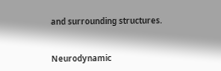and surrounding structures.


Neurodynamic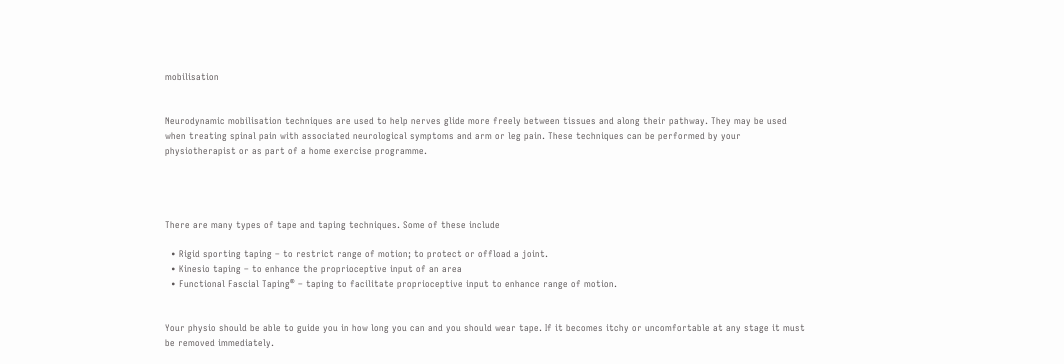mobilisation


Neurodynamic mobilisation techniques are used to help nerves glide more freely between tissues and along their pathway. They may be used when treating spinal pain with associated neurological symptoms and arm or leg pain. These techniques can be performed by your physiotherapist or as part of a home exercise programme.




There are many types of tape and taping techniques. Some of these include

  • Rigid sporting taping – to restrict range of motion; to protect or offload a joint.
  • Kinesio taping – to enhance the proprioceptive input of an area
  • Functional Fascial Taping® – taping to facilitate proprioceptive input to enhance range of motion.


Your physio should be able to guide you in how long you can and you should wear tape. If it becomes itchy or uncomfortable at any stage it must be removed immediately.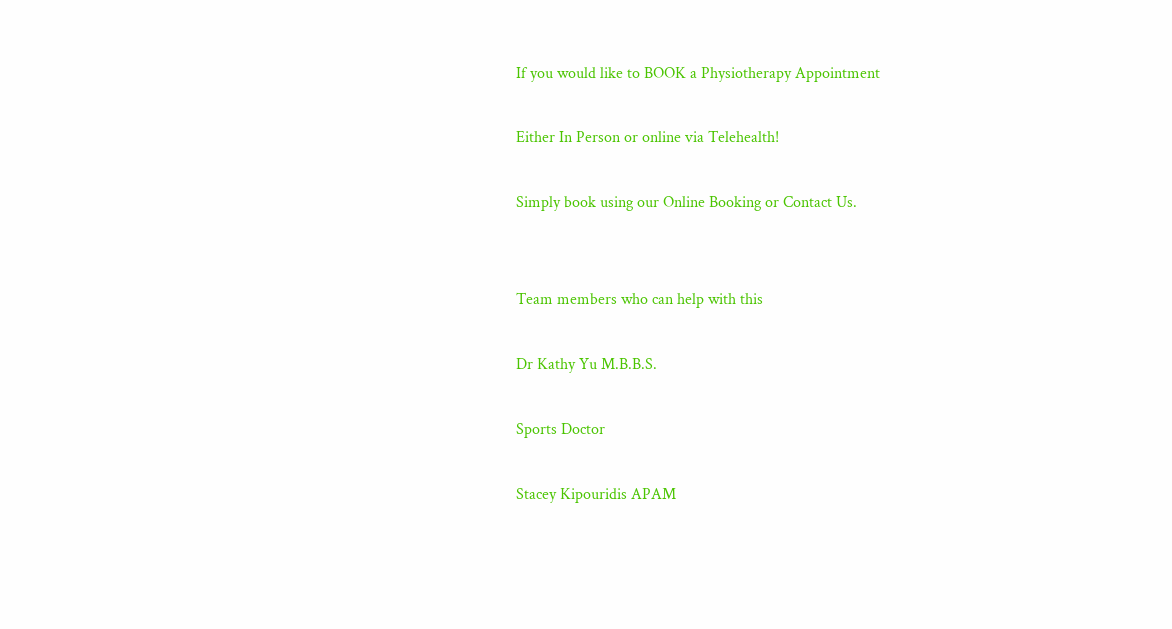If you would like to BOOK a Physiotherapy Appointment

Either In Person or online via Telehealth!

Simply book using our Online Booking or Contact Us.


Team members who can help with this

Dr Kathy Yu M.B.B.S.

Sports Doctor

Stacey Kipouridis APAM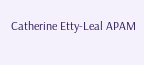Catherine Etty-Leal APAM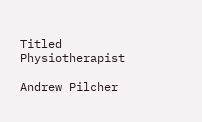Titled Physiotherapist

Andrew Pilcher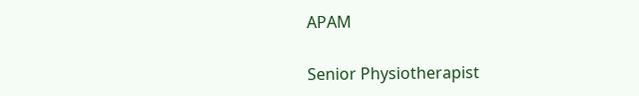APAM

Senior Physiotherapist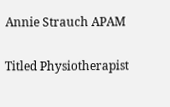Annie Strauch APAM

Titled Physiotherapist